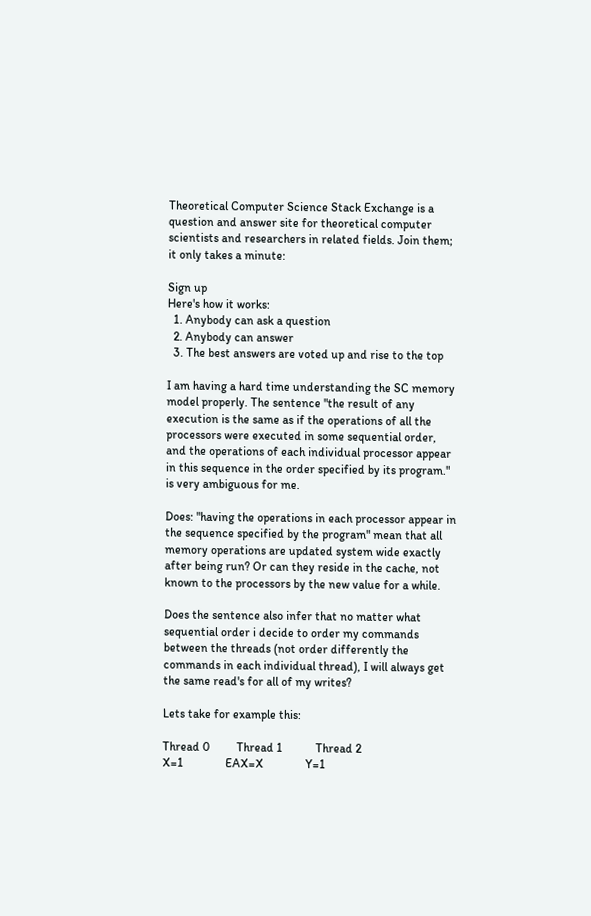Theoretical Computer Science Stack Exchange is a question and answer site for theoretical computer scientists and researchers in related fields. Join them; it only takes a minute:

Sign up
Here's how it works:
  1. Anybody can ask a question
  2. Anybody can answer
  3. The best answers are voted up and rise to the top

I am having a hard time understanding the SC memory model properly. The sentence "the result of any execution is the same as if the operations of all the processors were executed in some sequential order, and the operations of each individual processor appear in this sequence in the order specified by its program." is very ambiguous for me.

Does: "having the operations in each processor appear in the sequence specified by the program" mean that all memory operations are updated system wide exactly after being run? Or can they reside in the cache, not known to the processors by the new value for a while.

Does the sentence also infer that no matter what sequential order i decide to order my commands between the threads (not order differently the commands in each individual thread), I will always get the same read's for all of my writes?

Lets take for example this:

Thread 0         Thread 1           Thread 2
X=1              EAX=X              Y=1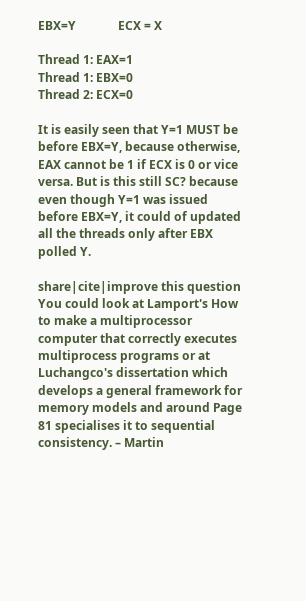EBX=Y              ECX = X

Thread 1: EAX=1
Thread 1: EBX=0
Thread 2: ECX=0

It is easily seen that Y=1 MUST be before EBX=Y, because otherwise, EAX cannot be 1 if ECX is 0 or vice versa. But is this still SC? because even though Y=1 was issued before EBX=Y, it could of updated all the threads only after EBX polled Y.

share|cite|improve this question
You could look at Lamport's How to make a multiprocessor computer that correctly executes multiprocess programs or at Luchangco's dissertation which develops a general framework for memory models and around Page 81 specialises it to sequential consistency. – Martin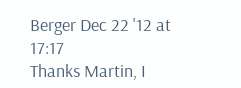Berger Dec 22 '12 at 17:17
Thanks Martin, I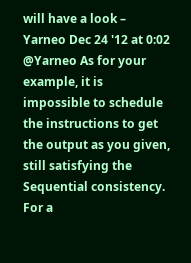will have a look – Yarneo Dec 24 '12 at 0:02
@Yarneo As for your example, it is impossible to schedule the instructions to get the output as you given, still satisfying the Sequential consistency. For a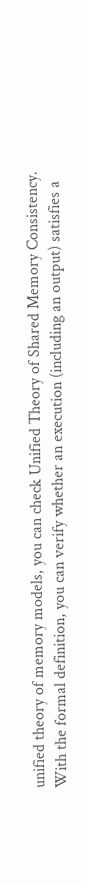unified theory of memory models, you can check Unified Theory of Shared Memory Consistency. With the formal definition, you can verify whether an execution (including an output) satisfies a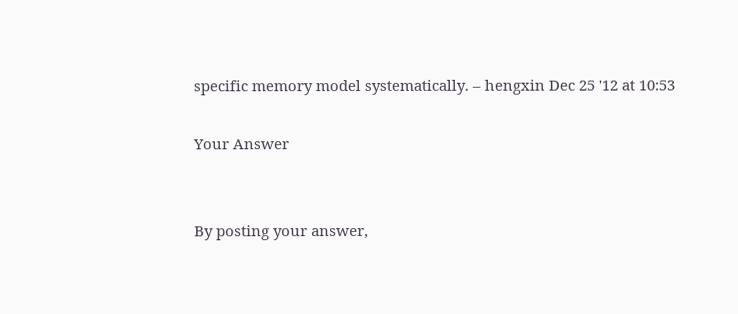specific memory model systematically. – hengxin Dec 25 '12 at 10:53

Your Answer


By posting your answer,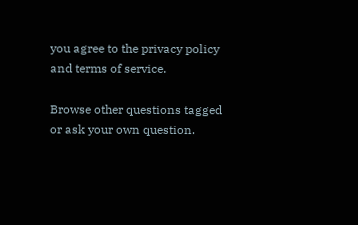you agree to the privacy policy and terms of service.

Browse other questions tagged or ask your own question.